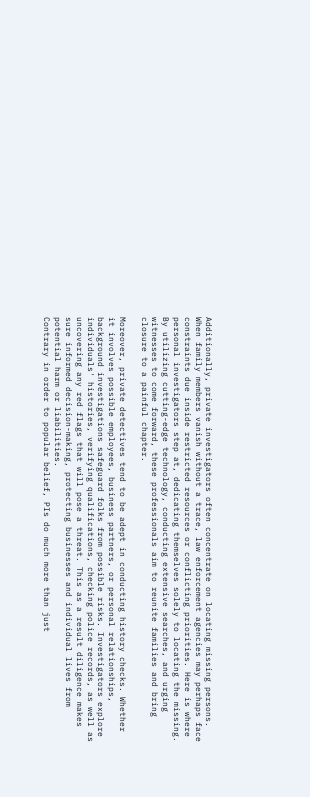Additionally, private investigators often concentrate on locating missing persons. When family members vanish without a trace, law enforcement agencies may perhaps face constraints due inside restricted resources or conflicting priorities. Here is where personal investigators step at, dedicating themselves solely to locating the missing. By utilizing cutting-edge technology, conducting extensive searches, and urging witnesses to come forward, these professionals aim to reunite families and bring closure to a painful chapter.

Moreover, private detectives tend to be adept in conducting history checks. Whether it involves possible employees, business partners, or personal relationships, background investigations safeguard folks from possible risks. Investigators explore individuals' histories, verifying qualifications, checking police records, as well as uncovering any red flags that will pose a threat. This as a result diligence makes sure informed decision-making, protecting businesses and individual lives from potential harm or liabilities.
Contrary in order to popular belief, PIs do much more than just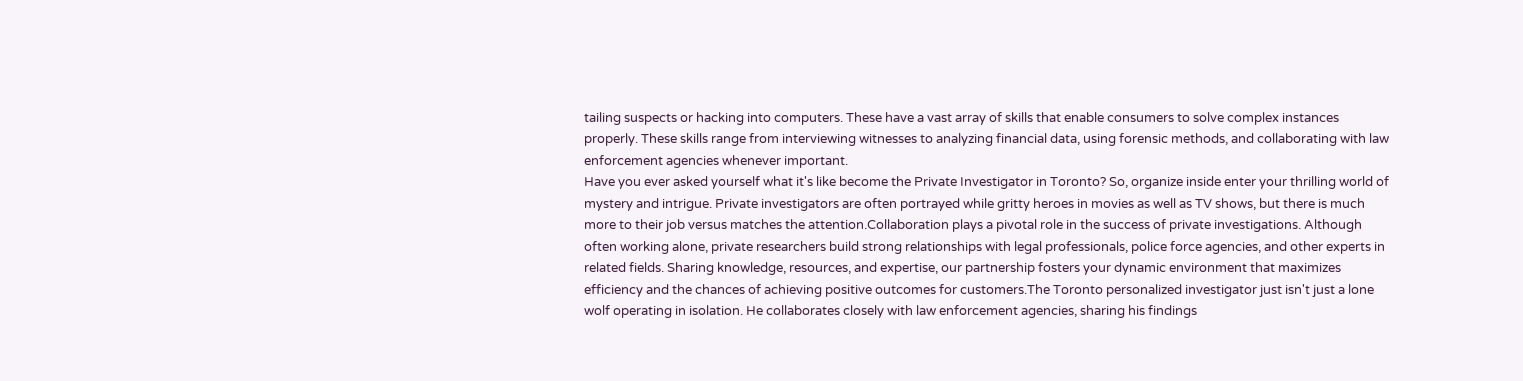tailing suspects or hacking into computers. These have a vast array of skills that enable consumers to solve complex instances properly. These skills range from interviewing witnesses to analyzing financial data, using forensic methods, and collaborating with law enforcement agencies whenever important.
Have you ever asked yourself what it's like become the Private Investigator in Toronto? So, organize inside enter your thrilling world of mystery and intrigue. Private investigators are often portrayed while gritty heroes in movies as well as TV shows, but there is much more to their job versus matches the attention.Collaboration plays a pivotal role in the success of private investigations. Although often working alone, private researchers build strong relationships with legal professionals, police force agencies, and other experts in related fields. Sharing knowledge, resources, and expertise, our partnership fosters your dynamic environment that maximizes efficiency and the chances of achieving positive outcomes for customers.The Toronto personalized investigator just isn't just a lone wolf operating in isolation. He collaborates closely with law enforcement agencies, sharing his findings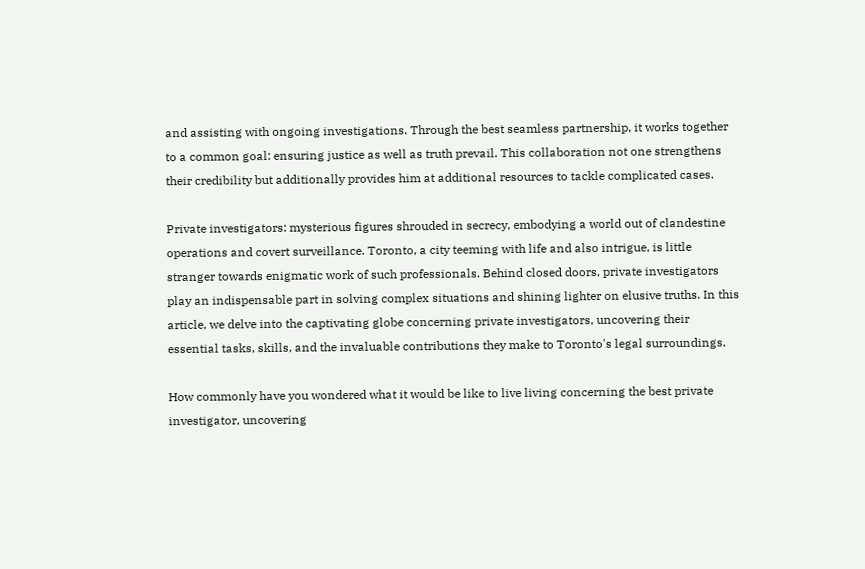and assisting with ongoing investigations. Through the best seamless partnership, it works together to a common goal: ensuring justice as well as truth prevail. This collaboration not one strengthens their credibility but additionally provides him at additional resources to tackle complicated cases.

Private investigators: mysterious figures shrouded in secrecy, embodying a world out of clandestine operations and covert surveillance. Toronto, a city teeming with life and also intrigue, is little stranger towards enigmatic work of such professionals. Behind closed doors, private investigators play an indispensable part in solving complex situations and shining lighter on elusive truths. In this article, we delve into the captivating globe concerning private investigators, uncovering their essential tasks, skills, and the invaluable contributions they make to Toronto's legal surroundings.

How commonly have you wondered what it would be like to live living concerning the best private investigator, uncovering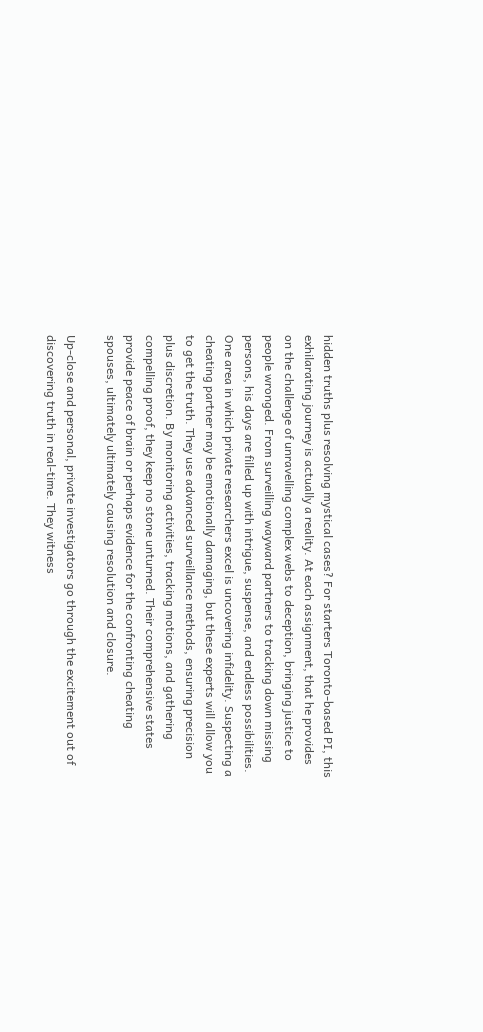hidden truths plus resolving mystical cases? For starters Toronto-based PI, this exhilarating journey is actually a reality. At each assignment, that he provides on the challenge of unravelling complex webs to deception, bringing justice to people wronged. From surveilling wayward partners to tracking down missing persons, his days are filled up with intrigue, suspense, and endless possibilities.
One area in which private researchers excel is uncovering infidelity. Suspecting a cheating partner may be emotionally damaging, but these experts will allow you to get the truth. They use advanced surveillance methods, ensuring precision plus discretion. By monitoring activities, tracking motions, and gathering compelling proof, they keep no stone unturned. Their comprehensive states provide peace of brain or perhaps evidence for the confronting cheating spouses, ultimately ultimately causing resolution and closure.

Up-close and personal, private investigators go through the excitement out of discovering truth in real-time. They witness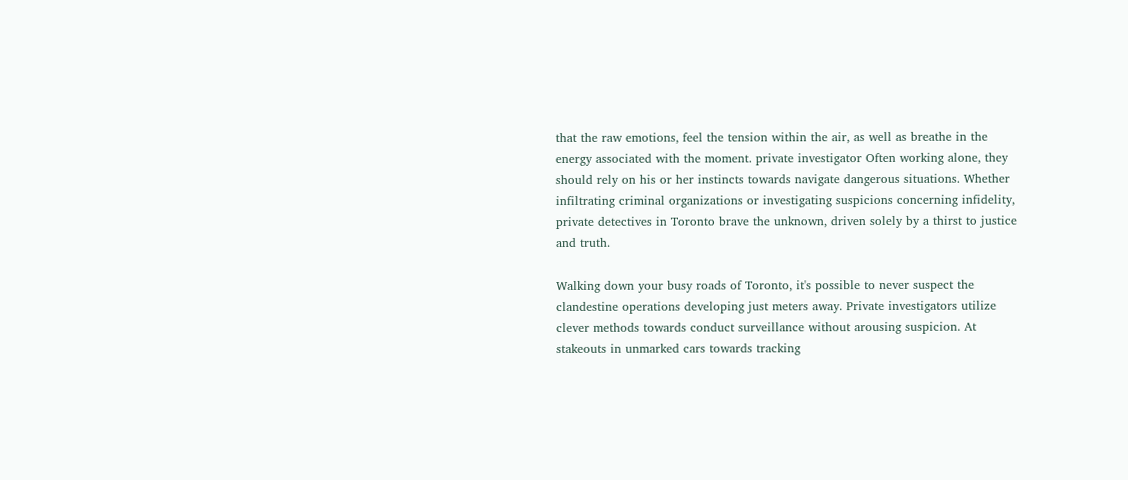that the raw emotions, feel the tension within the air, as well as breathe in the energy associated with the moment. private investigator Often working alone, they should rely on his or her instincts towards navigate dangerous situations. Whether infiltrating criminal organizations or investigating suspicions concerning infidelity, private detectives in Toronto brave the unknown, driven solely by a thirst to justice and truth.

Walking down your busy roads of Toronto, it's possible to never suspect the clandestine operations developing just meters away. Private investigators utilize clever methods towards conduct surveillance without arousing suspicion. At stakeouts in unmarked cars towards tracking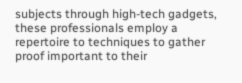subjects through high-tech gadgets, these professionals employ a repertoire to techniques to gather proof important to their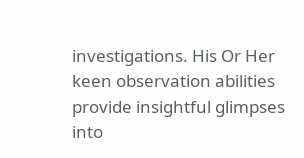investigations. His Or Her keen observation abilities provide insightful glimpses into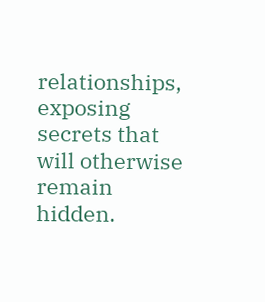relationships, exposing secrets that will otherwise remain hidden.